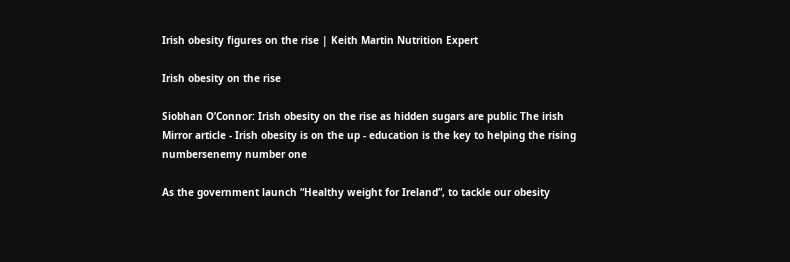Irish obesity figures on the rise | Keith Martin Nutrition Expert

Irish obesity on the rise

Siobhan O’Connor: Irish obesity on the rise as hidden sugars are public The irish Mirror article - Irish obesity is on the up - education is the key to helping the rising numbersenemy number one

As the government launch “Healthy weight for Ireland”, to tackle our obesity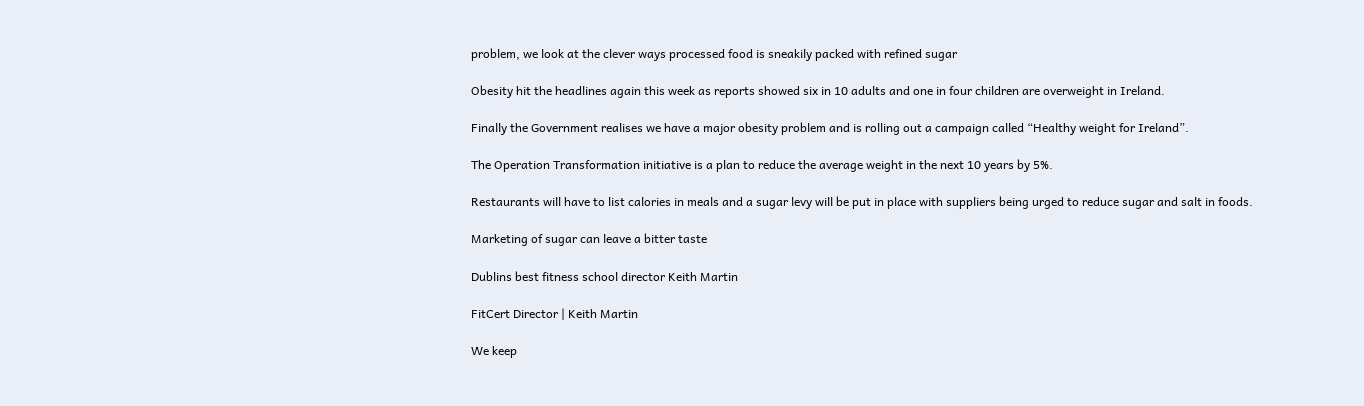problem, we look at the clever ways processed food is sneakily packed with refined sugar

Obesity hit the headlines again this week as reports showed six in 10 adults and one in four children are overweight in Ireland.

Finally the Government realises we have a major obesity problem and is rolling out a campaign called “Healthy weight for Ireland”.

The Operation Transformation initiative is a plan to reduce the average weight in the next 10 years by 5%.

Restaurants will have to list calories in meals and a sugar levy will be put in place with suppliers being urged to reduce sugar and salt in foods.

Marketing of sugar can leave a bitter taste

Dublins best fitness school director Keith Martin

FitCert Director | Keith Martin

We keep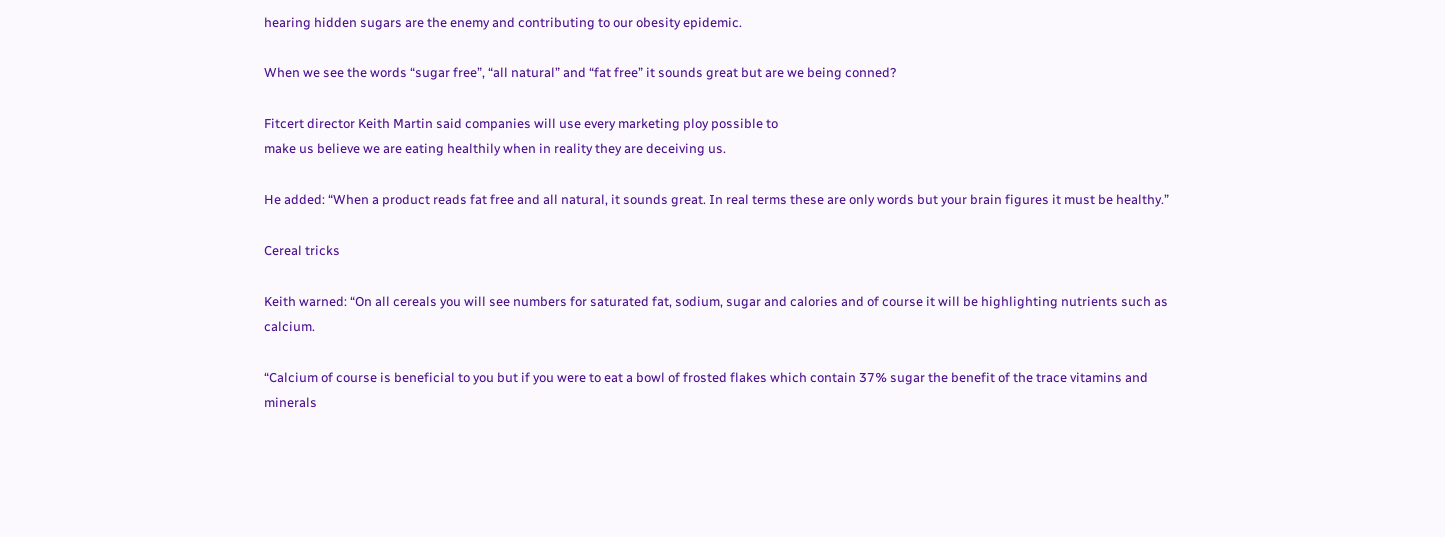hearing hidden sugars are the enemy and contributing to our obesity epidemic.

When we see the words “sugar free”, “all natural” and “fat free” it sounds great but are we being conned?

Fitcert director Keith Martin said companies will use every marketing ploy possible to
make us believe we are eating healthily when in reality they are deceiving us.

He added: “When a product reads fat free and all natural, it sounds great. In real terms these are only words but your brain figures it must be healthy.”

Cereal tricks

Keith warned: “On all cereals you will see numbers for saturated fat, sodium, sugar and calories and of course it will be highlighting nutrients such as calcium.

“Calcium of course is beneficial to you but if you were to eat a bowl of frosted flakes which contain 37% sugar the benefit of the trace vitamins and minerals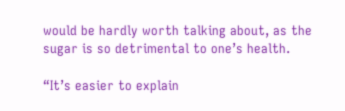would be hardly worth talking about, as the sugar is so detrimental to one’s health.

“It’s easier to explain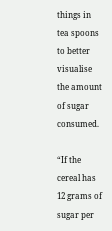things in tea spoons to better visualise the amount of sugar consumed.

“If the cereal has 12 grams of sugar per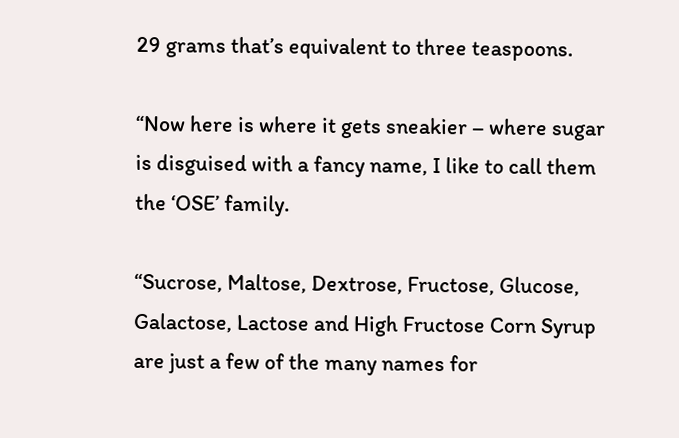29 grams that’s equivalent to three teaspoons.

“Now here is where it gets sneakier – where sugar is disguised with a fancy name, I like to call them the ‘OSE’ family.

“Sucrose, Maltose, Dextrose, Fructose, Glucose, Galactose, Lactose and High Fructose Corn Syrup are just a few of the many names for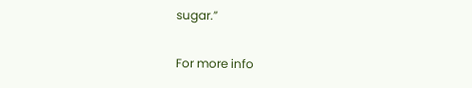sugar.”

For more info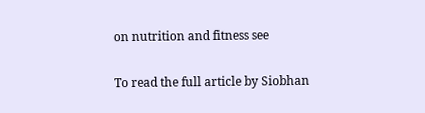on nutrition and fitness see

To read the full article by Siobhan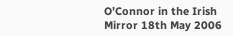O’Connor in the Irish Mirror 18th May 2006